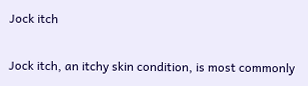Jock itch

Jock itch, an itchy skin condition, is most commonly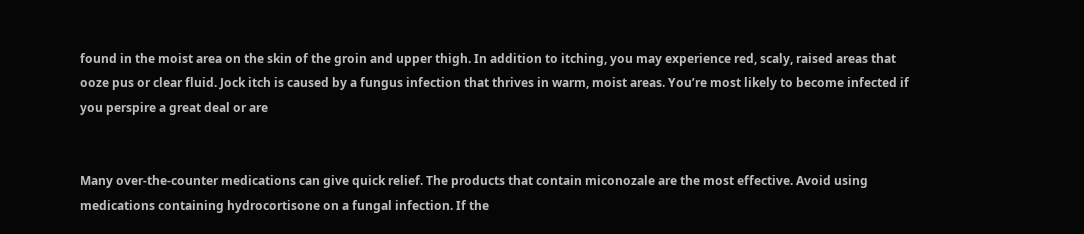found in the moist area on the skin of the groin and upper thigh. In addition to itching, you may experience red, scaly, raised areas that ooze pus or clear fluid. Jock itch is caused by a fungus infection that thrives in warm, moist areas. You’re most likely to become infected if you perspire a great deal or are


Many over-the-counter medications can give quick relief. The products that contain miconozale are the most effective. Avoid using medications containing hydrocortisone on a fungal infection. If the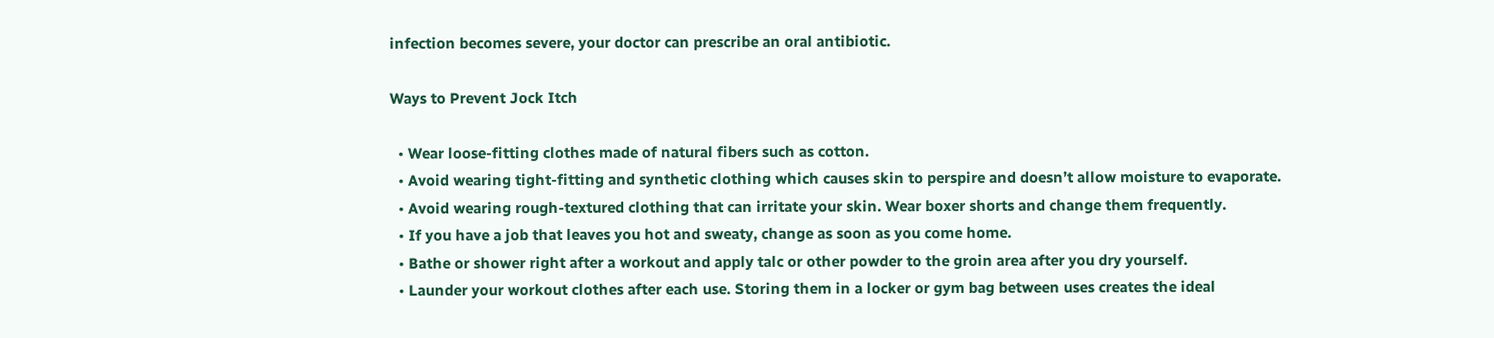infection becomes severe, your doctor can prescribe an oral antibiotic.

Ways to Prevent Jock Itch

  • Wear loose-fitting clothes made of natural fibers such as cotton.
  • Avoid wearing tight-fitting and synthetic clothing which causes skin to perspire and doesn’t allow moisture to evaporate.
  • Avoid wearing rough-textured clothing that can irritate your skin. Wear boxer shorts and change them frequently.
  • If you have a job that leaves you hot and sweaty, change as soon as you come home.
  • Bathe or shower right after a workout and apply talc or other powder to the groin area after you dry yourself.
  • Launder your workout clothes after each use. Storing them in a locker or gym bag between uses creates the ideal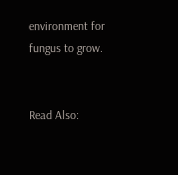environment for fungus to grow.


Read Also: